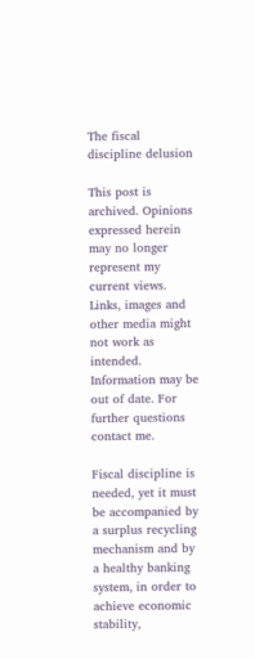The fiscal discipline delusion

This post is archived. Opinions expressed herein may no longer represent my current views. Links, images and other media might not work as intended. Information may be out of date. For further questions contact me.

Fiscal discipline is needed, yet it must be accompanied by a surplus recycling mechanism and by a healthy banking system, in order to achieve economic stability,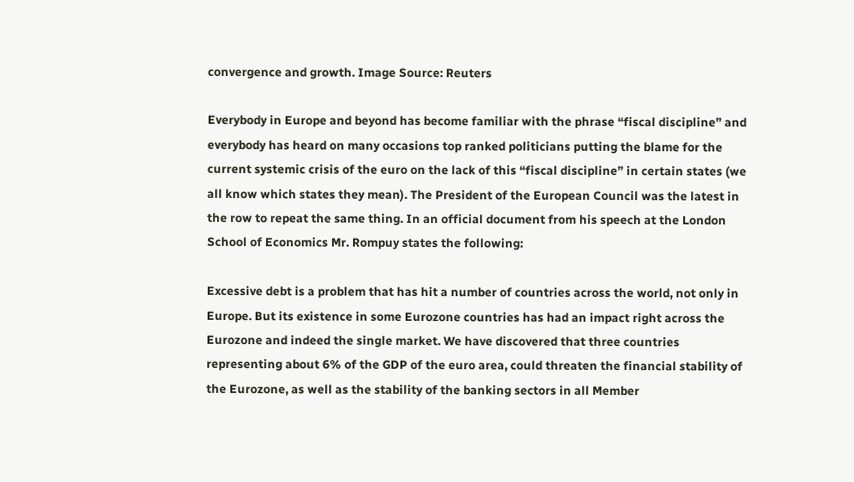convergence and growth. Image Source: Reuters

Everybody in Europe and beyond has become familiar with the phrase “fiscal discipline” and everybody has heard on many occasions top ranked politicians putting the blame for the current systemic crisis of the euro on the lack of this “fiscal discipline” in certain states (we all know which states they mean). The President of the European Council was the latest in the row to repeat the same thing. In an official document from his speech at the London School of Economics Mr. Rompuy states the following:

Excessive debt is a problem that has hit a number of countries across the world, not only in Europe. But its existence in some Eurozone countries has had an impact right across the Eurozone and indeed the single market. We have discovered that three countries representing about 6% of the GDP of the euro area, could threaten the financial stability of the Eurozone, as well as the stability of the banking sectors in all Member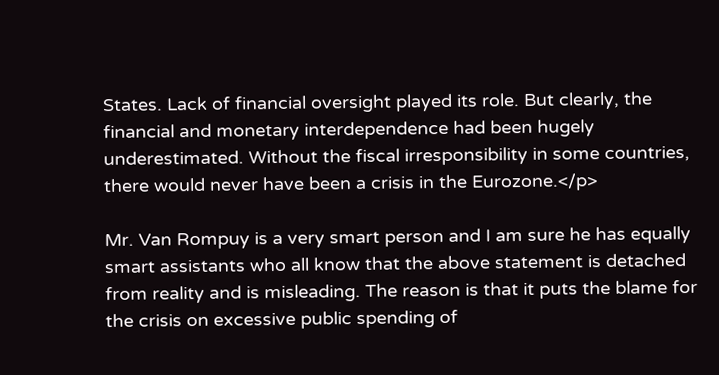States. Lack of financial oversight played its role. But clearly, the financial and monetary interdependence had been hugely underestimated. Without the fiscal irresponsibility in some countries, there would never have been a crisis in the Eurozone.</p>

Mr. Van Rompuy is a very smart person and I am sure he has equally smart assistants who all know that the above statement is detached from reality and is misleading. The reason is that it puts the blame for the crisis on excessive public spending of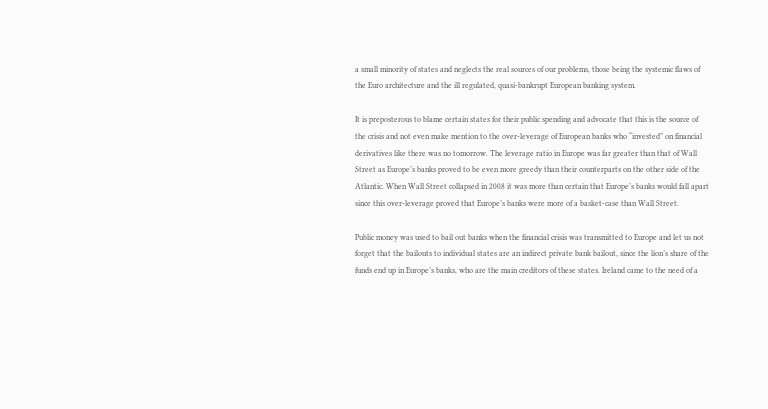a small minority of states and neglects the real sources of our problems, those being the systemic flaws of the Euro architecture and the ill regulated, quasi-bankrupt European banking system.

It is preposterous to blame certain states for their public spending and advocate that this is the source of the crisis and not even make mention to the over-leverage of European banks who “invested” on financial derivatives like there was no tomorrow. The leverage ratio in Europe was far greater than that of Wall Street as Europe’s banks proved to be even more greedy than their counterparts on the other side of the Atlantic. When Wall Street collapsed in 2008 it was more than certain that Europe’s banks would fall apart since this over-leverage proved that Europe’s banks were more of a basket-case than Wall Street.

Public money was used to bail out banks when the financial crisis was transmitted to Europe and let us not forget that the bailouts to individual states are an indirect private bank bailout, since the lion’s share of the funds end up in Europe’s banks, who are the main creditors of these states. Ireland came to the need of a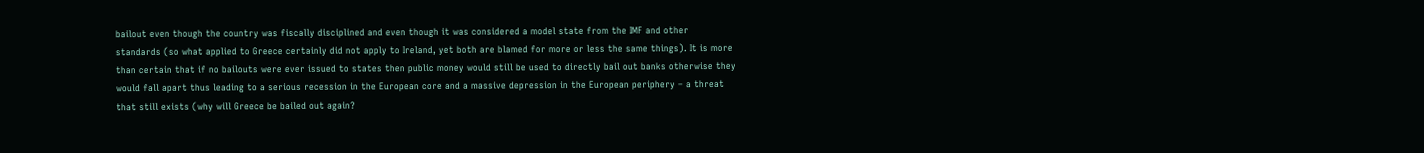bailout even though the country was fiscally disciplined and even though it was considered a model state from the IMF and other standards (so what applied to Greece certainly did not apply to Ireland, yet both are blamed for more or less the same things). It is more than certain that if no bailouts were ever issued to states then public money would still be used to directly bail out banks otherwise they would fall apart thus leading to a serious recession in the European core and a massive depression in the European periphery – a threat that still exists (why will Greece be bailed out again?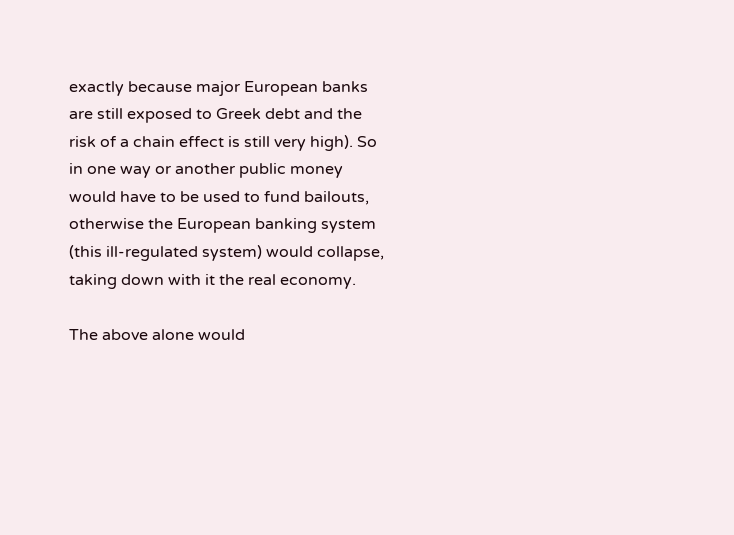exactly because major European banks are still exposed to Greek debt and the risk of a chain effect is still very high). So in one way or another public money would have to be used to fund bailouts, otherwise the European banking system (this ill-regulated system) would collapse, taking down with it the real economy.

The above alone would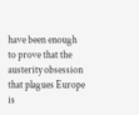have been enough to prove that the austerity obsession that plagues Europe is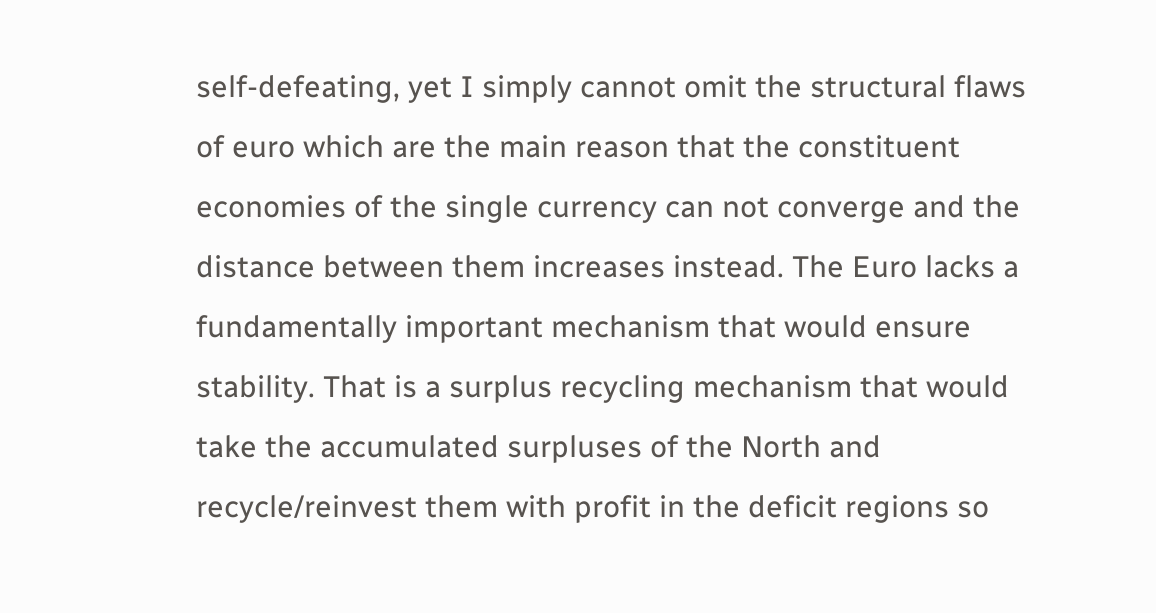self-defeating, yet I simply cannot omit the structural flaws of euro which are the main reason that the constituent economies of the single currency can not converge and the distance between them increases instead. The Euro lacks a fundamentally important mechanism that would ensure stability. That is a surplus recycling mechanism that would take the accumulated surpluses of the North and recycle/reinvest them with profit in the deficit regions so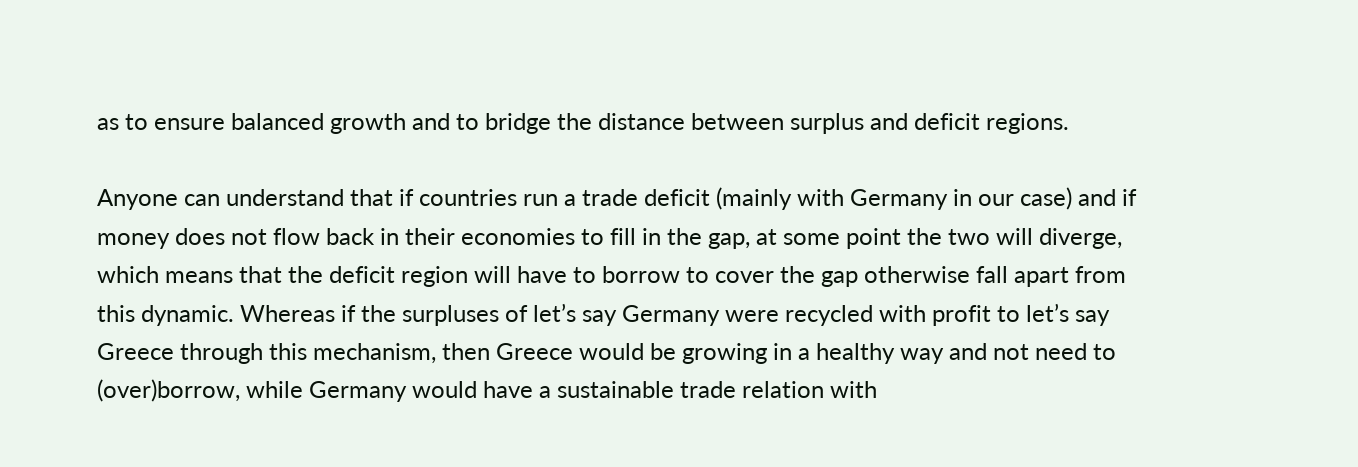as to ensure balanced growth and to bridge the distance between surplus and deficit regions.

Anyone can understand that if countries run a trade deficit (mainly with Germany in our case) and if money does not flow back in their economies to fill in the gap, at some point the two will diverge, which means that the deficit region will have to borrow to cover the gap otherwise fall apart from this dynamic. Whereas if the surpluses of let’s say Germany were recycled with profit to let’s say Greece through this mechanism, then Greece would be growing in a healthy way and not need to (over)borrow, while Germany would have a sustainable trade relation with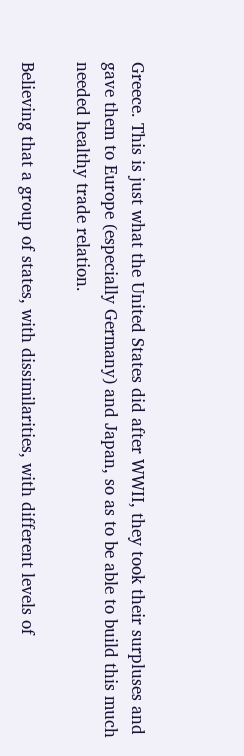Greece. This is just what the United States did after WWII, they took their surpluses and gave them to Europe (especially Germany) and Japan, so as to be able to build this much needed healthy trade relation.

Believing that a group of states, with dissimilarities, with different levels of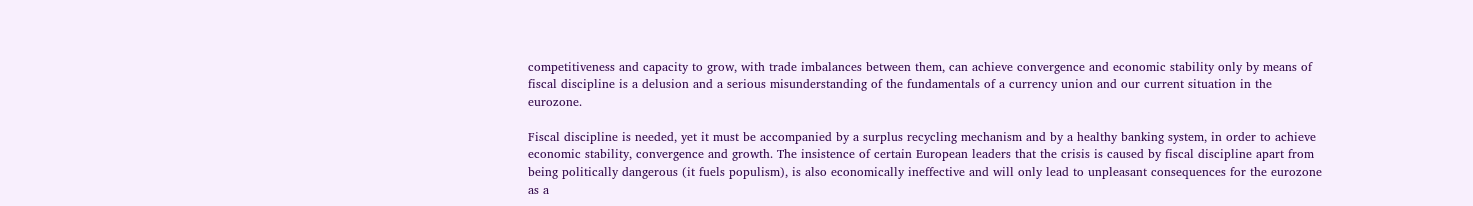competitiveness and capacity to grow, with trade imbalances between them, can achieve convergence and economic stability only by means of fiscal discipline is a delusion and a serious misunderstanding of the fundamentals of a currency union and our current situation in the eurozone.

Fiscal discipline is needed, yet it must be accompanied by a surplus recycling mechanism and by a healthy banking system, in order to achieve economic stability, convergence and growth. The insistence of certain European leaders that the crisis is caused by fiscal discipline apart from being politically dangerous (it fuels populism), is also economically ineffective and will only lead to unpleasant consequences for the eurozone as a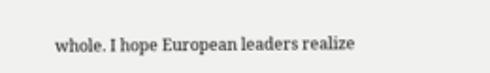whole. I hope European leaders realize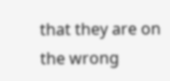that they are on the wrong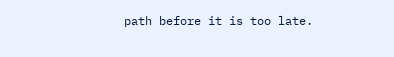path before it is too late.